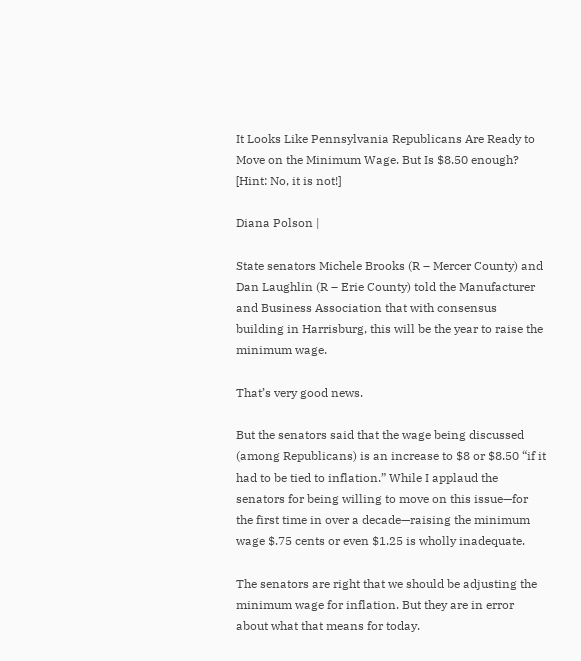It Looks Like Pennsylvania Republicans Are Ready to Move on the Minimum Wage. But Is $8.50 enough? [Hint: No, it is not!]

Diana Polson |

State senators Michele Brooks (R – Mercer County) and Dan Laughlin (R – Erie County) told the Manufacturer and Business Association that with consensus building in Harrisburg, this will be the year to raise the minimum wage.

That’s very good news.

But the senators said that the wage being discussed (among Republicans) is an increase to $8 or $8.50 “if it had to be tied to inflation.” While I applaud the senators for being willing to move on this issue—for the first time in over a decade—raising the minimum wage $.75 cents or even $1.25 is wholly inadequate.

The senators are right that we should be adjusting the minimum wage for inflation. But they are in error about what that means for today.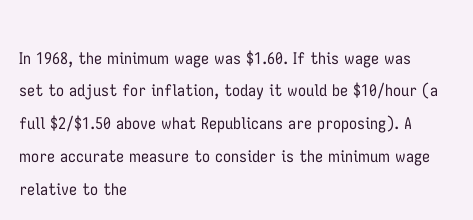In 1968, the minimum wage was $1.60. If this wage was set to adjust for inflation, today it would be $10/hour (a full $2/$1.50 above what Republicans are proposing). A more accurate measure to consider is the minimum wage relative to the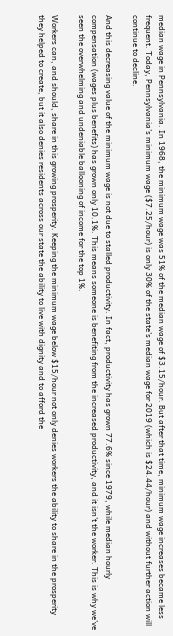median wage in Pennsylvania. In 1968, the minimum wage was 51% of the median wage of $3.15/hour. But after that time, minimum wage increases became less frequent. Today, Pennsylvania’s minimum wage ($7.25/hour) is only 30% of the state’s median wage for 2019 (which is $24.44/hour) and without further action will continue to decline.

And this decreasing value of the minimum wage is not due to stalled productivity. In fact, productivity has grown 77.6% since 1979, while median hourly compensation (wages plus benefits) has grown only 10.1%. This means someone is benefiting from the increased productivity, and it isn’t the worker. This is why we’ve seen the overwhelming and undeniable ballooning of income for the top 1%.

Workers can, and should, share in this growing prosperity. Keeping the minimum wage below $15/hour not only denies workers the ability to share in the prosperity they helped to create, but it also denies residents across our state the ability to live with dignity and to afford the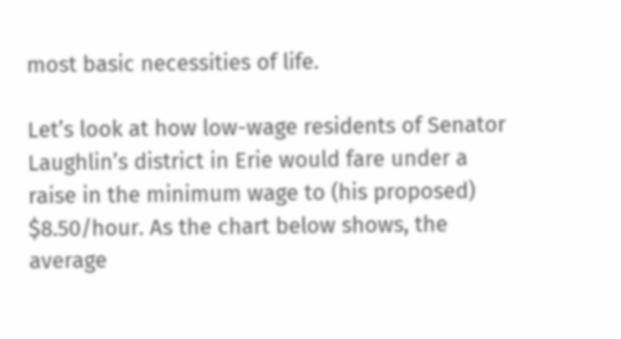most basic necessities of life.

Let’s look at how low-wage residents of Senator Laughlin’s district in Erie would fare under a raise in the minimum wage to (his proposed) $8.50/hour. As the chart below shows, the average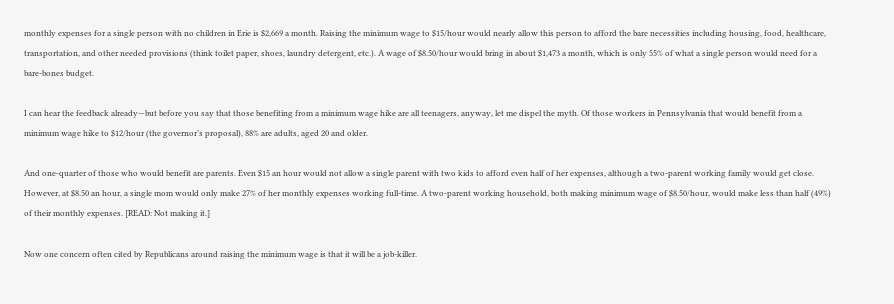monthly expenses for a single person with no children in Erie is $2,669 a month. Raising the minimum wage to $15/hour would nearly allow this person to afford the bare necessities including housing, food, healthcare, transportation, and other needed provisions (think toilet paper, shoes, laundry detergent, etc.). A wage of $8.50/hour would bring in about $1,473 a month, which is only 55% of what a single person would need for a bare-bones budget.

I can hear the feedback already—but before you say that those benefiting from a minimum wage hike are all teenagers, anyway, let me dispel the myth. Of those workers in Pennsylvania that would benefit from a minimum wage hike to $12/hour (the governor’s proposal), 88% are adults, aged 20 and older.

And one-quarter of those who would benefit are parents. Even $15 an hour would not allow a single parent with two kids to afford even half of her expenses, although a two-parent working family would get close. However, at $8.50 an hour, a single mom would only make 27% of her monthly expenses working full-time. A two-parent working household, both making minimum wage of $8.50/hour, would make less than half (49%) of their monthly expenses. [READ: Not making it.]

Now one concern often cited by Republicans around raising the minimum wage is that it will be a job-killer.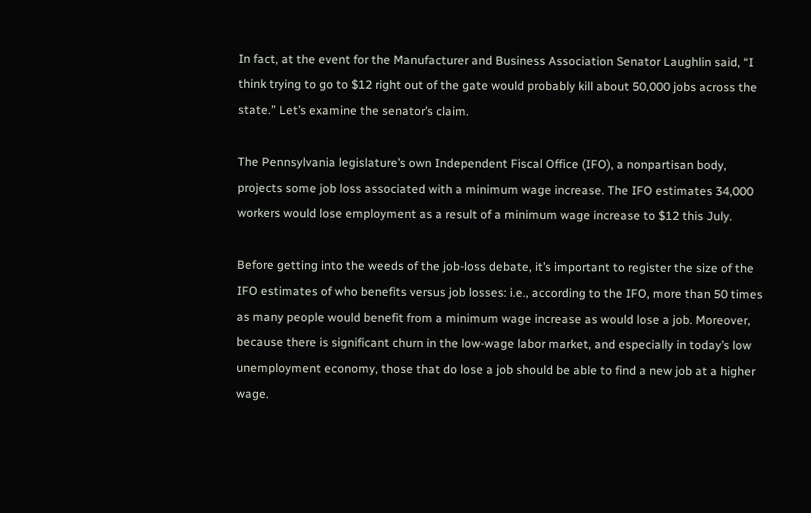In fact, at the event for the Manufacturer and Business Association Senator Laughlin said, “I think trying to go to $12 right out of the gate would probably kill about 50,000 jobs across the state.” Let’s examine the senator’s claim.

The Pennsylvania legislature’s own Independent Fiscal Office (IFO), a nonpartisan body, projects some job loss associated with a minimum wage increase. The IFO estimates 34,000 workers would lose employment as a result of a minimum wage increase to $12 this July.

Before getting into the weeds of the job-loss debate, it’s important to register the size of the IFO estimates of who benefits versus job losses: i.e., according to the IFO, more than 50 times as many people would benefit from a minimum wage increase as would lose a job. Moreover, because there is significant churn in the low-wage labor market, and especially in today’s low unemployment economy, those that do lose a job should be able to find a new job at a higher wage.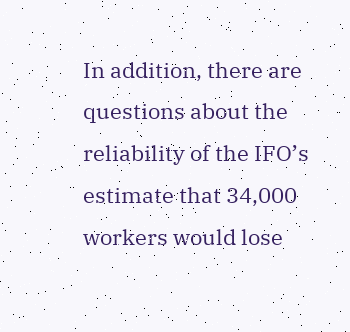In addition, there are questions about the reliability of the IFO’s estimate that 34,000 workers would lose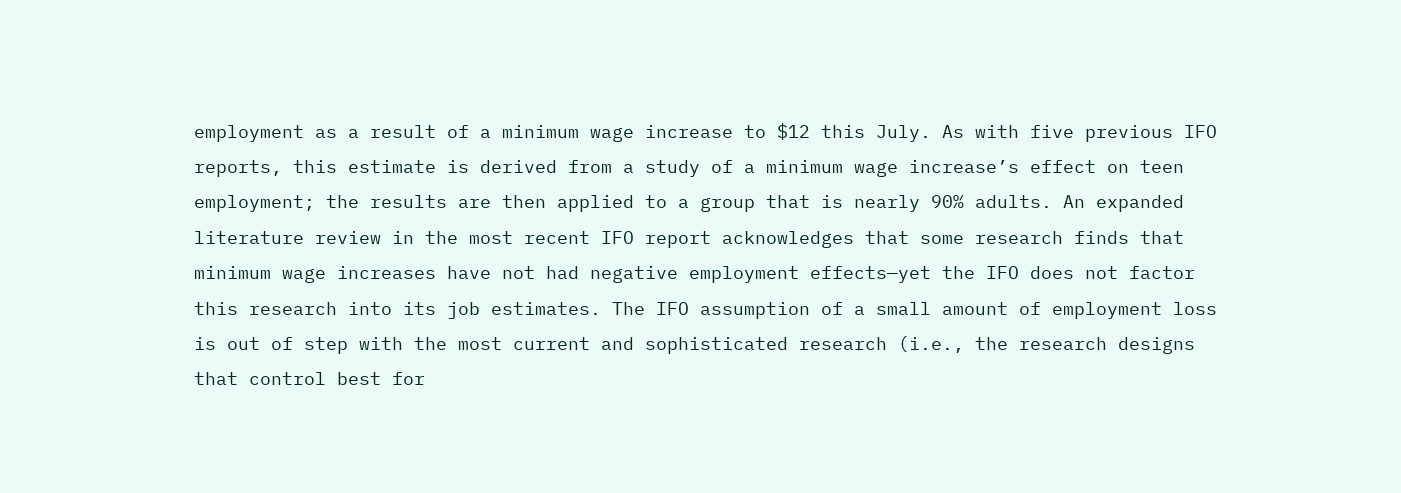employment as a result of a minimum wage increase to $12 this July. As with five previous IFO reports, this estimate is derived from a study of a minimum wage increase’s effect on teen employment; the results are then applied to a group that is nearly 90% adults. An expanded literature review in the most recent IFO report acknowledges that some research finds that minimum wage increases have not had negative employment effects—yet the IFO does not factor this research into its job estimates. The IFO assumption of a small amount of employment loss is out of step with the most current and sophisticated research (i.e., the research designs that control best for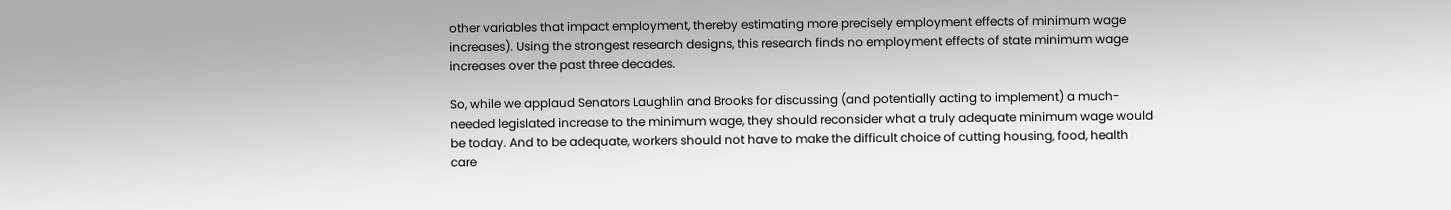other variables that impact employment, thereby estimating more precisely employment effects of minimum wage increases). Using the strongest research designs, this research finds no employment effects of state minimum wage increases over the past three decades.

So, while we applaud Senators Laughlin and Brooks for discussing (and potentially acting to implement) a much-needed legislated increase to the minimum wage, they should reconsider what a truly adequate minimum wage would be today. And to be adequate, workers should not have to make the difficult choice of cutting housing, food, health care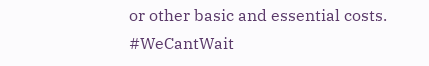or other basic and essential costs. #WeCantWait